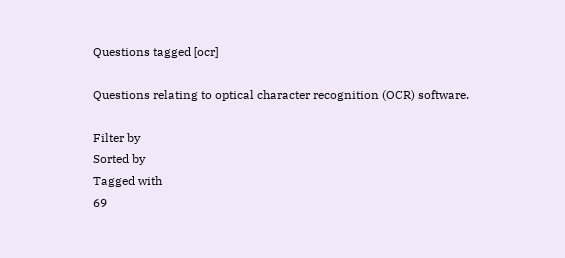Questions tagged [ocr]

Questions relating to optical character recognition (OCR) software.

Filter by
Sorted by
Tagged with
69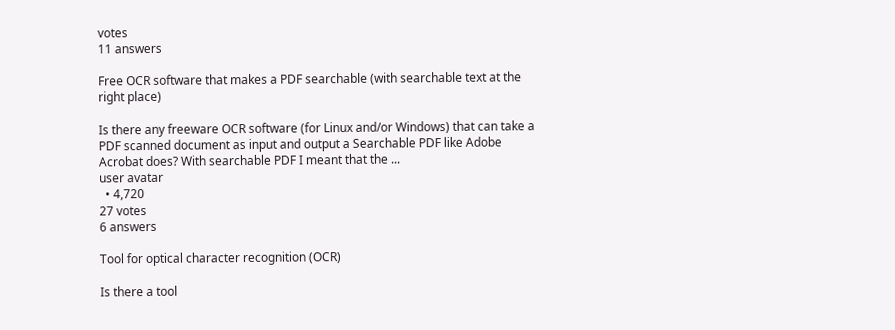votes
11 answers

Free OCR software that makes a PDF searchable (with searchable text at the right place)

Is there any freeware OCR software (for Linux and/or Windows) that can take a PDF scanned document as input and output a Searchable PDF like Adobe Acrobat does? With searchable PDF I meant that the ...
user avatar
  • 4,720
27 votes
6 answers

Tool for optical character recognition (OCR)

Is there a tool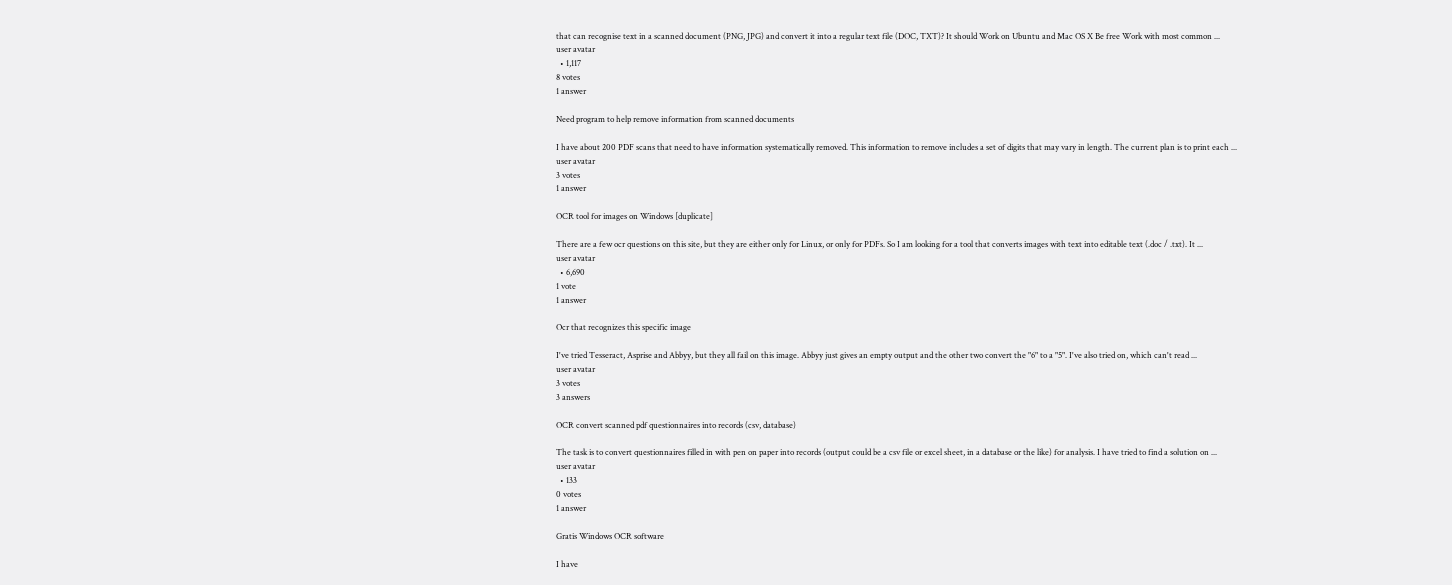that can recognise text in a scanned document (PNG, JPG) and convert it into a regular text file (DOC, TXT)? It should Work on Ubuntu and Mac OS X Be free Work with most common ...
user avatar
  • 1,117
8 votes
1 answer

Need program to help remove information from scanned documents

I have about 200 PDF scans that need to have information systematically removed. This information to remove includes a set of digits that may vary in length. The current plan is to print each ...
user avatar
3 votes
1 answer

OCR tool for images on Windows [duplicate]

There are a few ocr questions on this site, but they are either only for Linux, or only for PDFs. So I am looking for a tool that converts images with text into editable text (.doc / .txt). It ...
user avatar
  • 6,690
1 vote
1 answer

Ocr that recognizes this specific image

I've tried Tesseract, Asprise and Abbyy, but they all fail on this image. Abbyy just gives an empty output and the other two convert the "6" to a "5". I've also tried on, which can't read ...
user avatar
3 votes
3 answers

OCR convert scanned pdf questionnaires into records (csv, database)

The task is to convert questionnaires filled in with pen on paper into records (output could be a csv file or excel sheet, in a database or the like) for analysis. I have tried to find a solution on ...
user avatar
  • 133
0 votes
1 answer

Gratis Windows OCR software

I have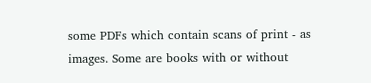some PDFs which contain scans of print - as images. Some are books with or without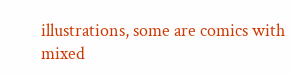illustrations, some are comics with mixed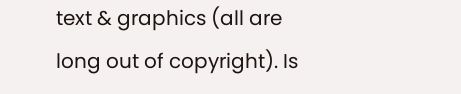text & graphics (all are long out of copyright). Is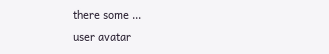there some ...
user avatar